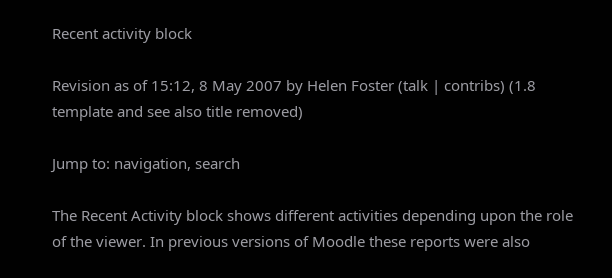Recent activity block

Revision as of 15:12, 8 May 2007 by Helen Foster (talk | contribs) (1.8 template and see also title removed)

Jump to: navigation, search

The Recent Activity block shows different activities depending upon the role of the viewer. In previous versions of Moodle these reports were also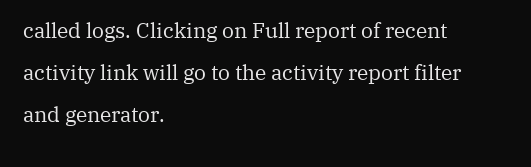called logs. Clicking on Full report of recent activity link will go to the activity report filter and generator.